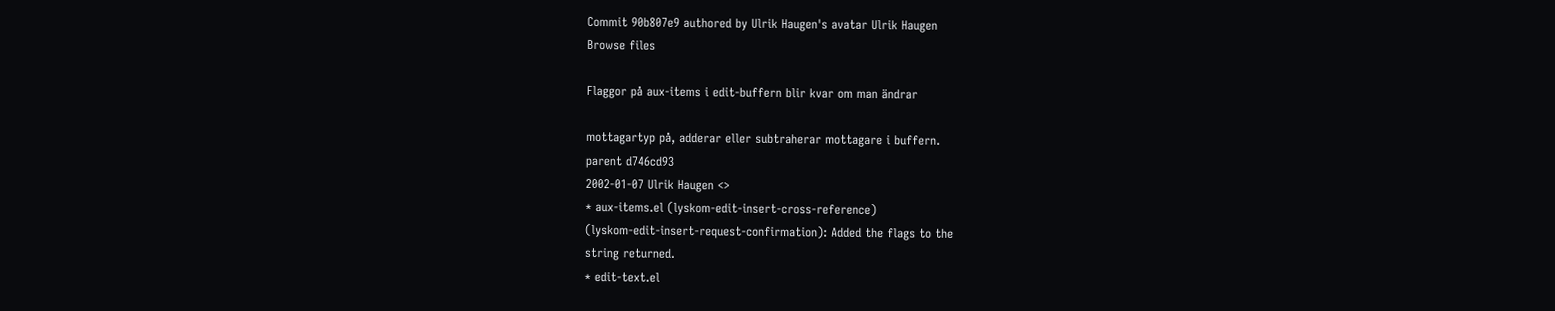Commit 90b807e9 authored by Ulrik Haugen's avatar Ulrik Haugen
Browse files

Flaggor på aux-items i edit-buffern blir kvar om man ändrar

mottagartyp på, adderar eller subtraherar mottagare i buffern.
parent d746cd93
2002-01-07 Ulrik Haugen <>
* aux-items.el (lyskom-edit-insert-cross-reference)
(lyskom-edit-insert-request-confirmation): Added the flags to the
string returned.
* edit-text.el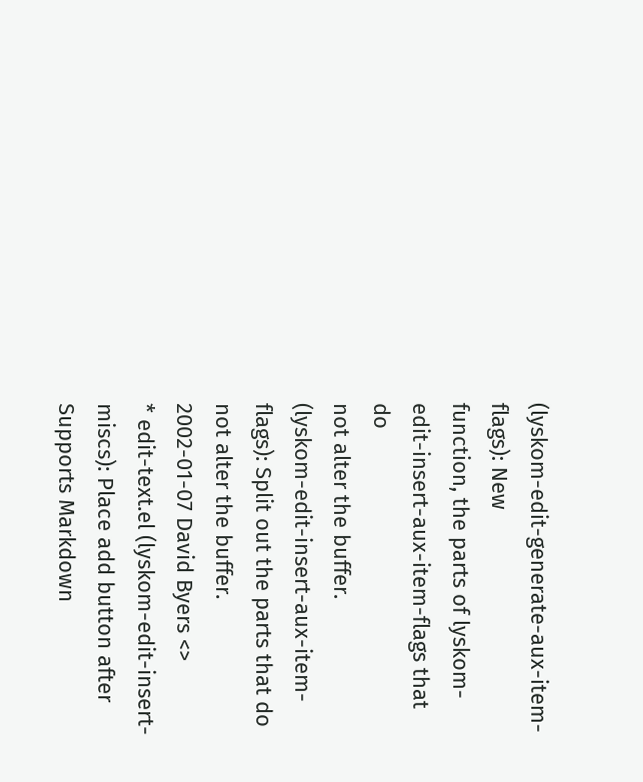(lyskom-edit-generate-aux-item-flags): New
function, the parts of lyskom-edit-insert-aux-item-flags that do
not alter the buffer.
(lyskom-edit-insert-aux-item-flags): Split out the parts that do
not alter the buffer.
2002-01-07 David Byers <>
* edit-text.el (lyskom-edit-insert-miscs): Place add button after
Supports Markdown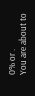0% or .
You are about to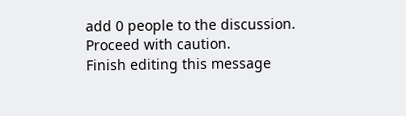add 0 people to the discussion. Proceed with caution.
Finish editing this message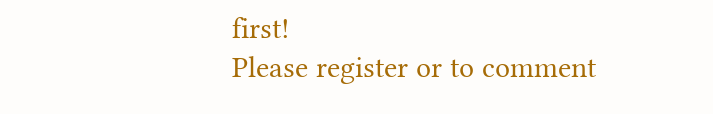first!
Please register or to comment